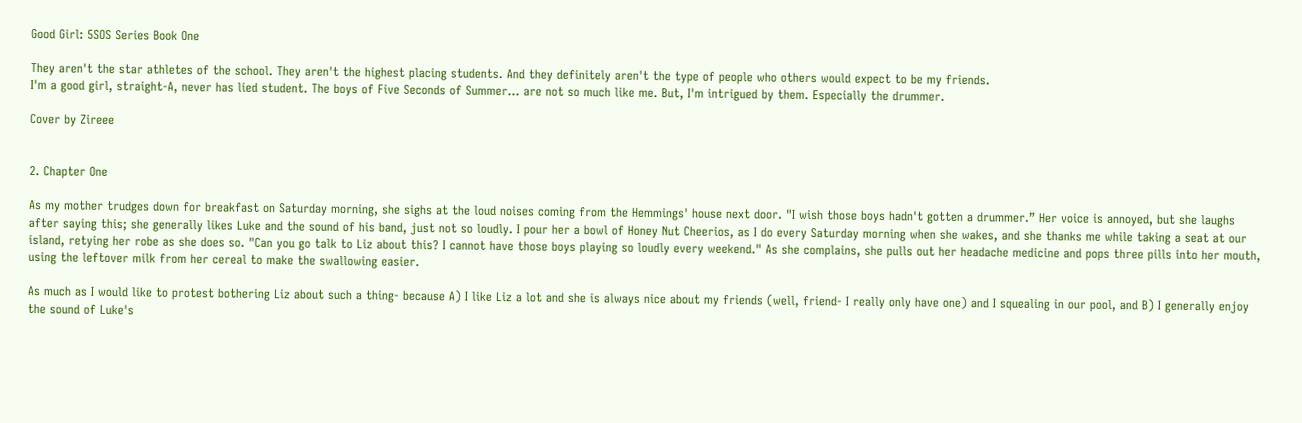Good Girl: 5SOS Series Book One

They aren't the star athletes of the school. They aren't the highest placing students. And they definitely aren't the type of people who others would expect to be my friends.
I'm a good girl, straight-A, never has lied student. The boys of Five Seconds of Summer... are not so much like me. But, I'm intrigued by them. Especially the drummer.

Cover by Zireee


2. Chapter One

As my mother trudges down for breakfast on Saturday morning, she sighs at the loud noises coming from the Hemmings' house next door. "I wish those boys hadn't gotten a drummer.” Her voice is annoyed, but she laughs after saying this; she generally likes Luke and the sound of his band, just not so loudly. I pour her a bowl of Honey Nut Cheerios, as I do every Saturday morning when she wakes, and she thanks me while taking a seat at our island, retying her robe as she does so. "Can you go talk to Liz about this? I cannot have those boys playing so loudly every weekend." As she complains, she pulls out her headache medicine and pops three pills into her mouth, using the leftover milk from her cereal to make the swallowing easier.

As much as I would like to protest bothering Liz about such a thing- because A) I like Liz a lot and she is always nice about my friends (well, friend- I really only have one) and I squealing in our pool, and B) I generally enjoy the sound of Luke's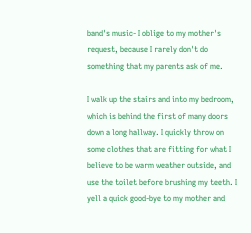band's music- I oblige to my mother's request, because I rarely don't do something that my parents ask of me.

I walk up the stairs and into my bedroom, which is behind the first of many doors down a long hallway. I quickly throw on some clothes that are fitting for what I believe to be warm weather outside, and use the toilet before brushing my teeth. I yell a quick good-bye to my mother and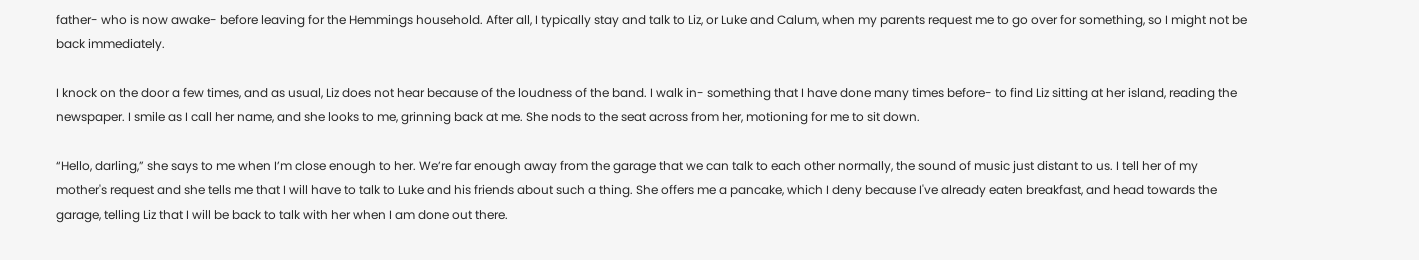father- who is now awake- before leaving for the Hemmings household. After all, I typically stay and talk to Liz, or Luke and Calum, when my parents request me to go over for something, so I might not be back immediately.

I knock on the door a few times, and as usual, Liz does not hear because of the loudness of the band. I walk in- something that I have done many times before- to find Liz sitting at her island, reading the newspaper. I smile as I call her name, and she looks to me, grinning back at me. She nods to the seat across from her, motioning for me to sit down.

“Hello, darling,” she says to me when I’m close enough to her. We’re far enough away from the garage that we can talk to each other normally, the sound of music just distant to us. I tell her of my mother's request and she tells me that I will have to talk to Luke and his friends about such a thing. She offers me a pancake, which I deny because I've already eaten breakfast, and head towards the garage, telling Liz that I will be back to talk with her when I am done out there.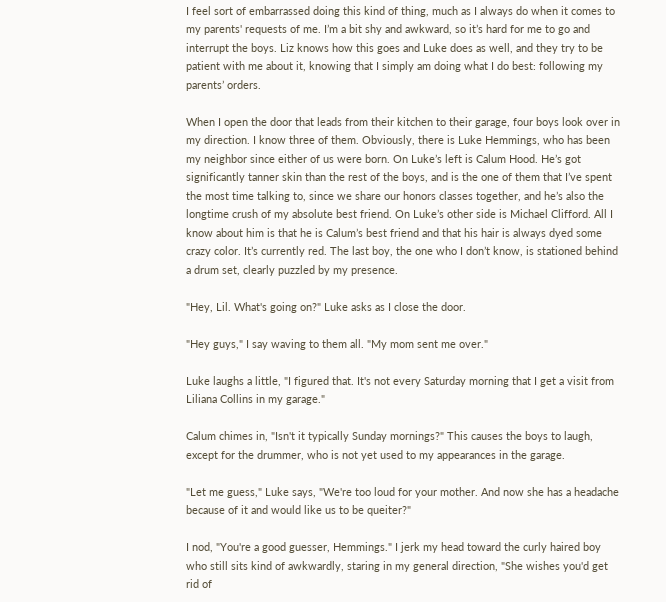I feel sort of embarrassed doing this kind of thing, much as I always do when it comes to my parents' requests of me. I’m a bit shy and awkward, so it’s hard for me to go and interrupt the boys. Liz knows how this goes and Luke does as well, and they try to be patient with me about it, knowing that I simply am doing what I do best: following my parents’ orders.

When I open the door that leads from their kitchen to their garage, four boys look over in my direction. I know three of them. Obviously, there is Luke Hemmings, who has been my neighbor since either of us were born. On Luke’s left is Calum Hood. He’s got significantly tanner skin than the rest of the boys, and is the one of them that I’ve spent the most time talking to, since we share our honors classes together, and he’s also the longtime crush of my absolute best friend. On Luke’s other side is Michael Clifford. All I know about him is that he is Calum’s best friend and that his hair is always dyed some crazy color. It’s currently red. The last boy, the one who I don’t know, is stationed behind a drum set, clearly puzzled by my presence.

"Hey, Lil. What's going on?" Luke asks as I close the door.

"Hey guys," I say waving to them all. "My mom sent me over."

Luke laughs a little, "I figured that. It's not every Saturday morning that I get a visit from Liliana Collins in my garage."

Calum chimes in, "Isn't it typically Sunday mornings?" This causes the boys to laugh, except for the drummer, who is not yet used to my appearances in the garage.

"Let me guess," Luke says, "We're too loud for your mother. And now she has a headache because of it and would like us to be queiter?"

I nod, "You're a good guesser, Hemmings." I jerk my head toward the curly haired boy who still sits kind of awkwardly, staring in my general direction, "She wishes you'd get rid of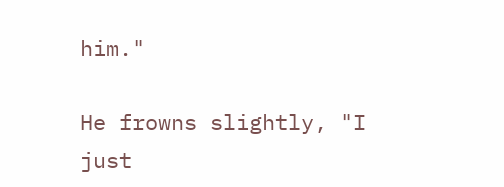him."

He frowns slightly, "I just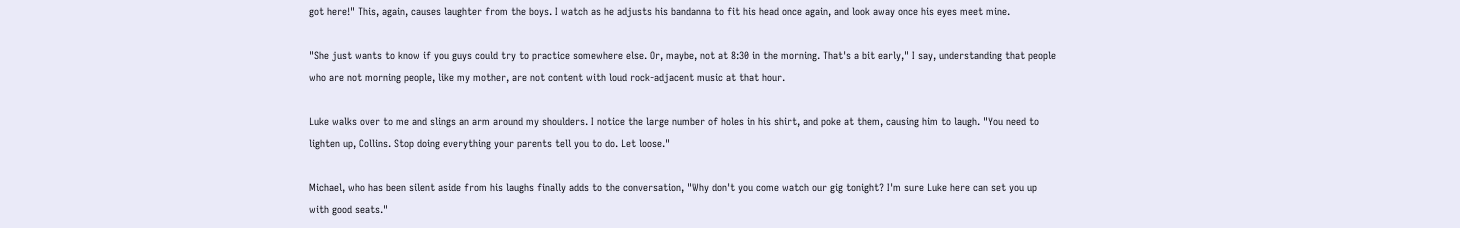got here!" This, again, causes laughter from the boys. I watch as he adjusts his bandanna to fit his head once again, and look away once his eyes meet mine.

"She just wants to know if you guys could try to practice somewhere else. Or, maybe, not at 8:30 in the morning. That's a bit early," I say, understanding that people who are not morning people, like my mother, are not content with loud rock-adjacent music at that hour.

Luke walks over to me and slings an arm around my shoulders. I notice the large number of holes in his shirt, and poke at them, causing him to laugh. "You need to lighten up, Collins. Stop doing everything your parents tell you to do. Let loose."

Michael, who has been silent aside from his laughs finally adds to the conversation, "Why don't you come watch our gig tonight? I'm sure Luke here can set you up with good seats."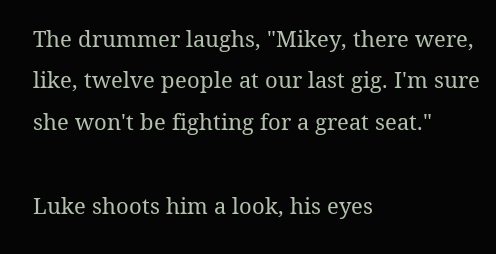The drummer laughs, "Mikey, there were, like, twelve people at our last gig. I'm sure she won't be fighting for a great seat."

Luke shoots him a look, his eyes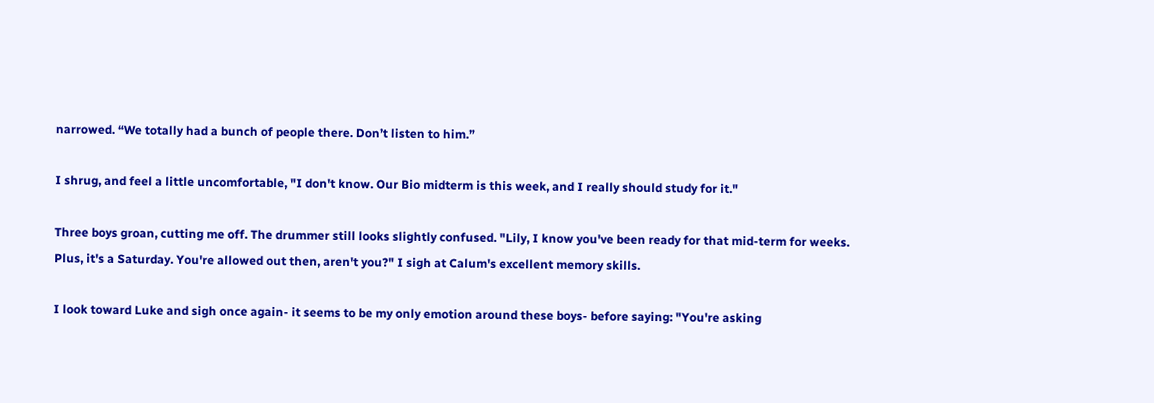narrowed. “We totally had a bunch of people there. Don’t listen to him.”

I shrug, and feel a little uncomfortable, "I don't know. Our Bio midterm is this week, and I really should study for it."

Three boys groan, cutting me off. The drummer still looks slightly confused. "Lily, I know you've been ready for that mid-term for weeks. Plus, it's a Saturday. You're allowed out then, aren't you?" I sigh at Calum's excellent memory skills.

I look toward Luke and sigh once again- it seems to be my only emotion around these boys- before saying: "You're asking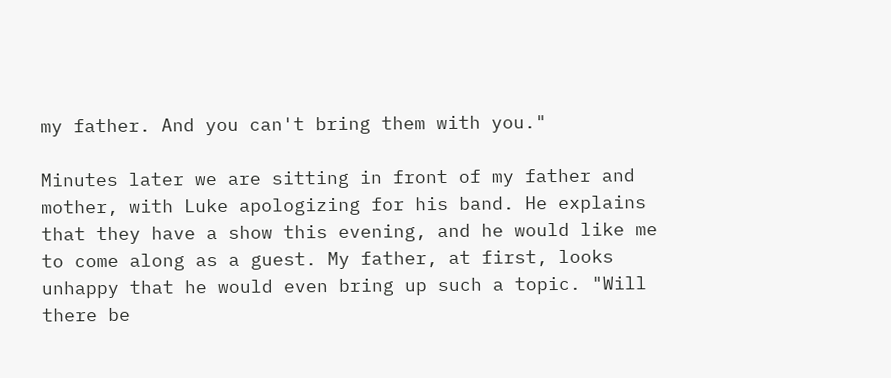my father. And you can't bring them with you."

Minutes later we are sitting in front of my father and mother, with Luke apologizing for his band. He explains that they have a show this evening, and he would like me to come along as a guest. My father, at first, looks unhappy that he would even bring up such a topic. "Will there be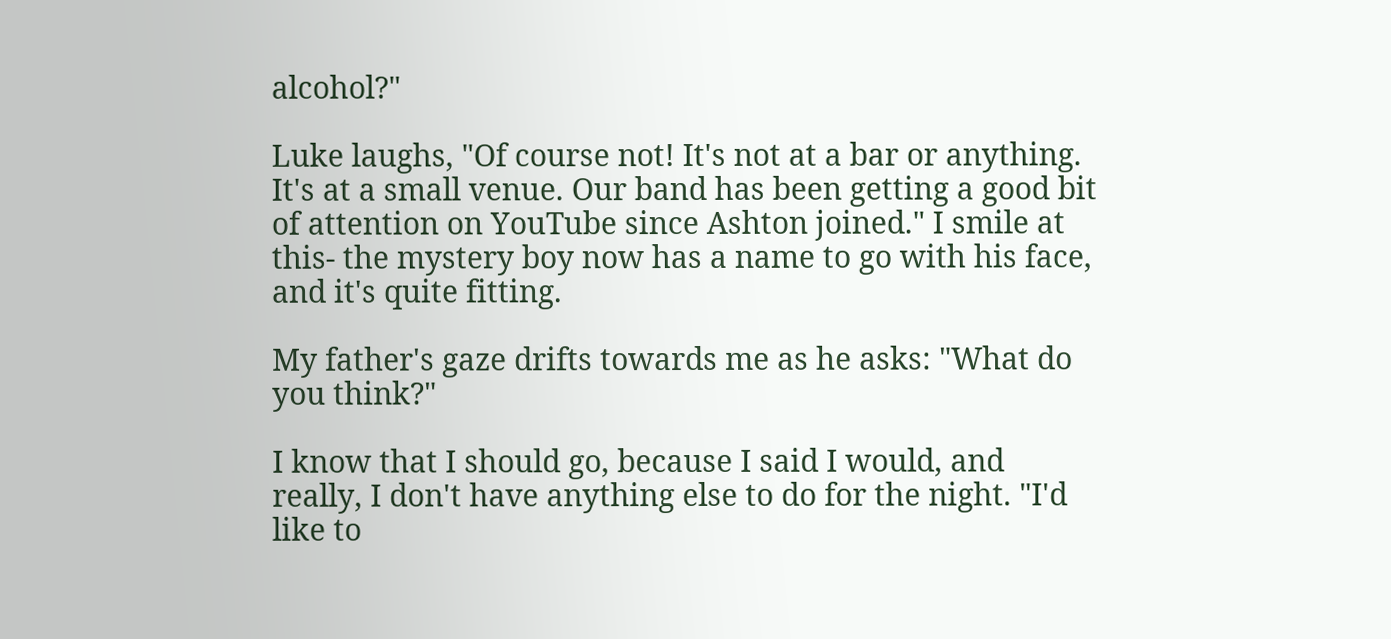alcohol?"

Luke laughs, "Of course not! It's not at a bar or anything. It's at a small venue. Our band has been getting a good bit of attention on YouTube since Ashton joined." I smile at this- the mystery boy now has a name to go with his face, and it's quite fitting.

My father's gaze drifts towards me as he asks: "What do you think?"

I know that I should go, because I said I would, and really, I don't have anything else to do for the night. "I'd like to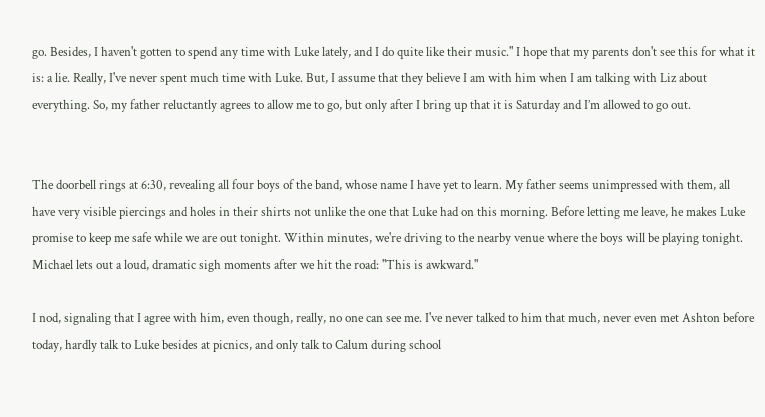go. Besides, I haven't gotten to spend any time with Luke lately, and I do quite like their music." I hope that my parents don't see this for what it is: a lie. Really, I've never spent much time with Luke. But, I assume that they believe I am with him when I am talking with Liz about everything. So, my father reluctantly agrees to allow me to go, but only after I bring up that it is Saturday and I’m allowed to go out.


The doorbell rings at 6:30, revealing all four boys of the band, whose name I have yet to learn. My father seems unimpressed with them, all have very visible piercings and holes in their shirts not unlike the one that Luke had on this morning. Before letting me leave, he makes Luke promise to keep me safe while we are out tonight. Within minutes, we're driving to the nearby venue where the boys will be playing tonight. Michael lets out a loud, dramatic sigh moments after we hit the road: "This is awkward."

I nod, signaling that I agree with him, even though, really, no one can see me. I've never talked to him that much, never even met Ashton before today, hardly talk to Luke besides at picnics, and only talk to Calum during school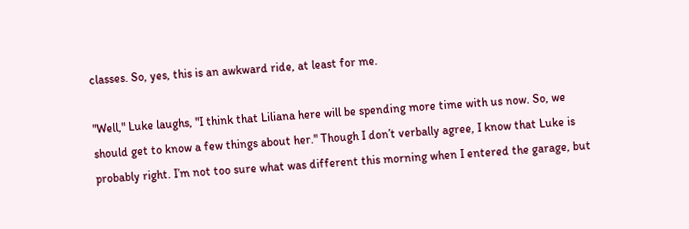classes. So, yes, this is an awkward ride, at least for me.

"Well," Luke laughs, "I think that Liliana here will be spending more time with us now. So, we should get to know a few things about her." Though I don’t verbally agree, I know that Luke is probably right. I’m not too sure what was different this morning when I entered the garage, but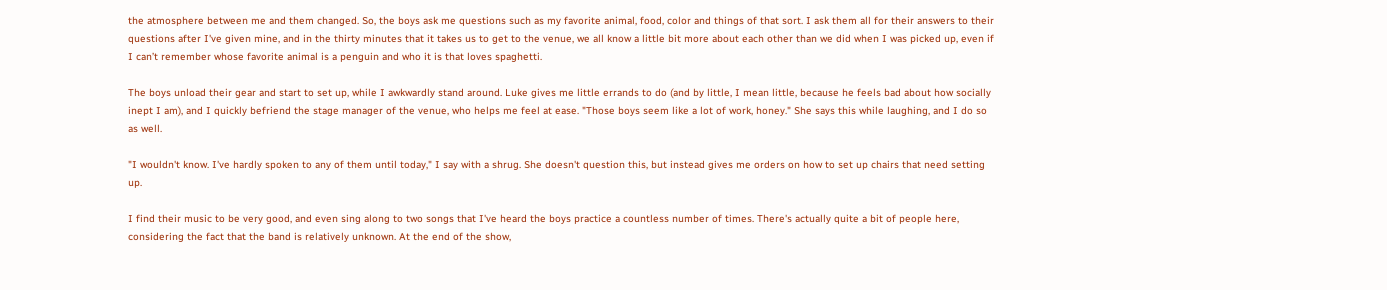the atmosphere between me and them changed. So, the boys ask me questions such as my favorite animal, food, color and things of that sort. I ask them all for their answers to their questions after I've given mine, and in the thirty minutes that it takes us to get to the venue, we all know a little bit more about each other than we did when I was picked up, even if I can’t remember whose favorite animal is a penguin and who it is that loves spaghetti.

The boys unload their gear and start to set up, while I awkwardly stand around. Luke gives me little errands to do (and by little, I mean little, because he feels bad about how socially inept I am), and I quickly befriend the stage manager of the venue, who helps me feel at ease. "Those boys seem like a lot of work, honey." She says this while laughing, and I do so as well.

"I wouldn't know. I've hardly spoken to any of them until today," I say with a shrug. She doesn't question this, but instead gives me orders on how to set up chairs that need setting up.

I find their music to be very good, and even sing along to two songs that I've heard the boys practice a countless number of times. There's actually quite a bit of people here, considering the fact that the band is relatively unknown. At the end of the show,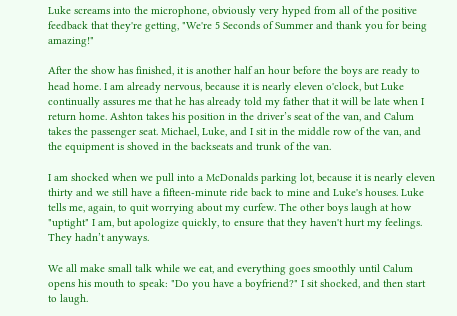Luke screams into the microphone, obviously very hyped from all of the positive feedback that they're getting, "We're 5 Seconds of Summer and thank you for being amazing!"

After the show has finished, it is another half an hour before the boys are ready to head home. I am already nervous, because it is nearly eleven o'clock, but Luke continually assures me that he has already told my father that it will be late when I return home. Ashton takes his position in the driver’s seat of the van, and Calum takes the passenger seat. Michael, Luke, and I sit in the middle row of the van, and the equipment is shoved in the backseats and trunk of the van.

I am shocked when we pull into a McDonalds parking lot, because it is nearly eleven thirty and we still have a fifteen-minute ride back to mine and Luke's houses. Luke tells me, again, to quit worrying about my curfew. The other boys laugh at how "uptight" I am, but apologize quickly, to ensure that they haven't hurt my feelings. They hadn’t anyways.

We all make small talk while we eat, and everything goes smoothly until Calum opens his mouth to speak: "Do you have a boyfriend?" I sit shocked, and then start to laugh.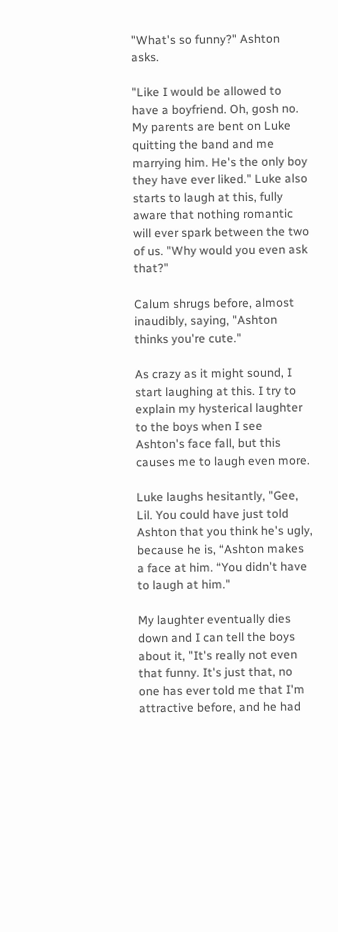"What's so funny?" Ashton asks.

"Like I would be allowed to have a boyfriend. Oh, gosh no. My parents are bent on Luke quitting the band and me marrying him. He's the only boy they have ever liked." Luke also starts to laugh at this, fully aware that nothing romantic will ever spark between the two of us. "Why would you even ask that?"

Calum shrugs before, almost inaudibly, saying, "Ashton thinks you're cute."

As crazy as it might sound, I start laughing at this. I try to explain my hysterical laughter to the boys when I see Ashton's face fall, but this causes me to laugh even more.

Luke laughs hesitantly, "Gee, Lil. You could have just told Ashton that you think he's ugly, because he is, “Ashton makes a face at him. “You didn't have to laugh at him."

My laughter eventually dies down and I can tell the boys about it, "It's really not even that funny. It's just that, no one has ever told me that I'm attractive before, and he had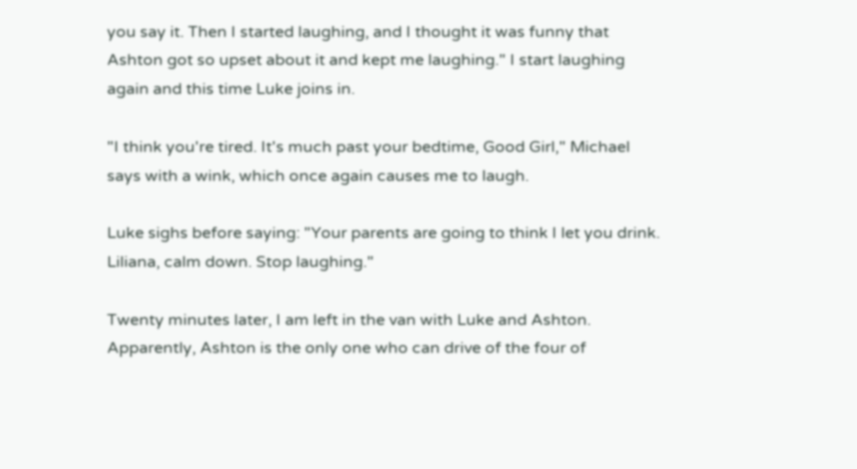you say it. Then I started laughing, and I thought it was funny that Ashton got so upset about it and kept me laughing." I start laughing again and this time Luke joins in.

"I think you're tired. It's much past your bedtime, Good Girl," Michael says with a wink, which once again causes me to laugh.

Luke sighs before saying: "Your parents are going to think I let you drink. Liliana, calm down. Stop laughing."

Twenty minutes later, I am left in the van with Luke and Ashton. Apparently, Ashton is the only one who can drive of the four of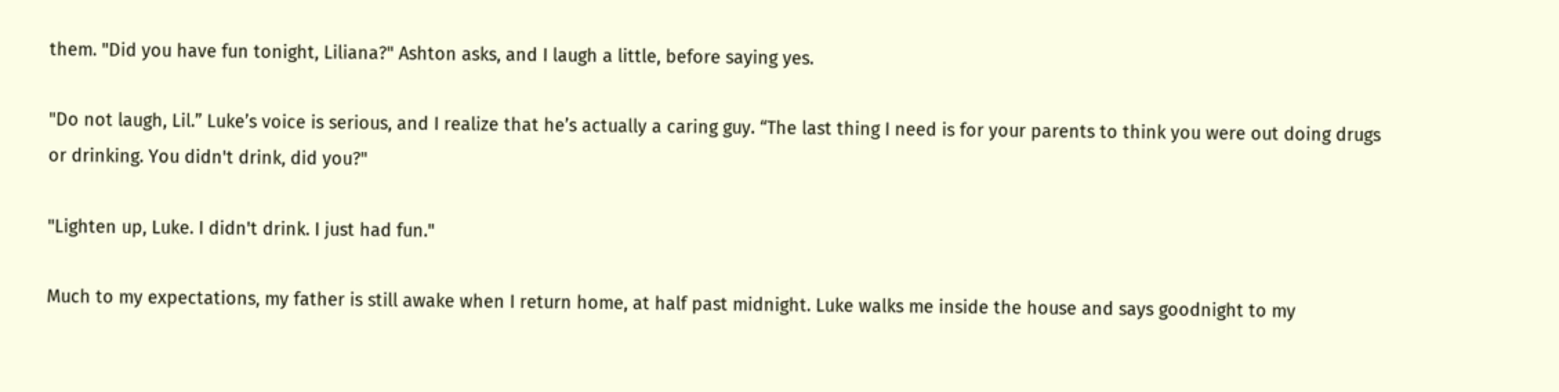them. "Did you have fun tonight, Liliana?" Ashton asks, and I laugh a little, before saying yes.

"Do not laugh, Lil.” Luke’s voice is serious, and I realize that he’s actually a caring guy. “The last thing I need is for your parents to think you were out doing drugs or drinking. You didn't drink, did you?"

"Lighten up, Luke. I didn't drink. I just had fun."

Much to my expectations, my father is still awake when I return home, at half past midnight. Luke walks me inside the house and says goodnight to my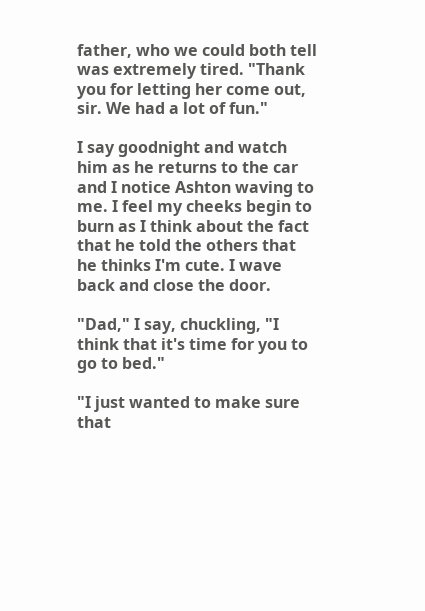father, who we could both tell was extremely tired. "Thank you for letting her come out, sir. We had a lot of fun."

I say goodnight and watch him as he returns to the car and I notice Ashton waving to me. I feel my cheeks begin to burn as I think about the fact that he told the others that he thinks I'm cute. I wave back and close the door.

"Dad," I say, chuckling, "I think that it's time for you to go to bed."

"I just wanted to make sure that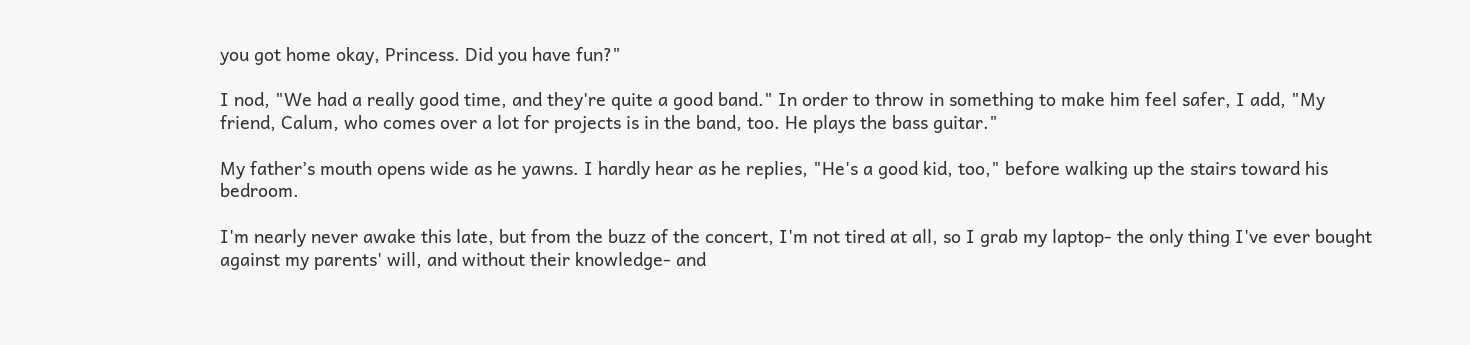you got home okay, Princess. Did you have fun?"

I nod, "We had a really good time, and they're quite a good band." In order to throw in something to make him feel safer, I add, "My friend, Calum, who comes over a lot for projects is in the band, too. He plays the bass guitar."

My father’s mouth opens wide as he yawns. I hardly hear as he replies, "He's a good kid, too," before walking up the stairs toward his bedroom.

I'm nearly never awake this late, but from the buzz of the concert, I'm not tired at all, so I grab my laptop- the only thing I've ever bought against my parents' will, and without their knowledge- and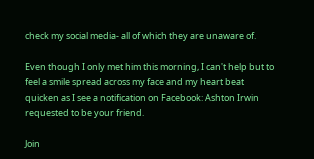check my social media- all of which they are unaware of.

Even though I only met him this morning, I can't help but to feel a smile spread across my face and my heart beat quicken as I see a notification on Facebook: Ashton Irwin requested to be your friend.

Join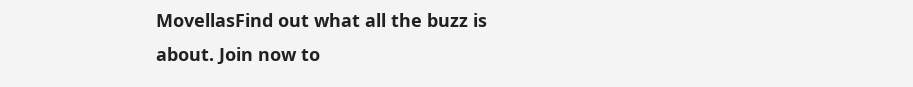MovellasFind out what all the buzz is about. Join now to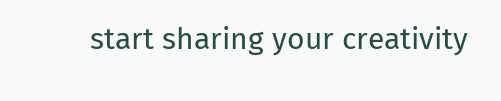start sharing your creativity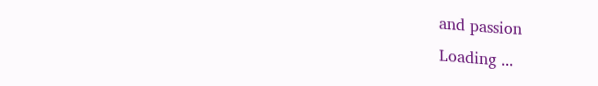and passion
Loading ...